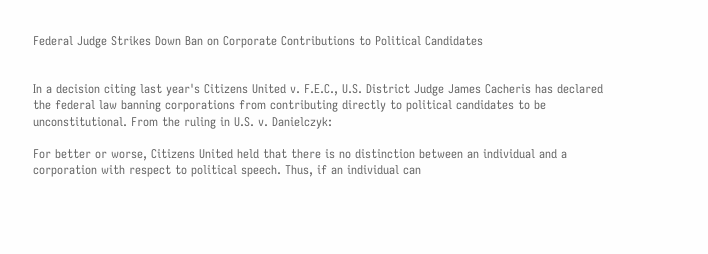Federal Judge Strikes Down Ban on Corporate Contributions to Political Candidates


In a decision citing last year's Citizens United v. F.E.C., U.S. District Judge James Cacheris has declared the federal law banning corporations from contributing directly to political candidates to be unconstitutional. From the ruling in U.S. v. Danielczyk:

For better or worse, Citizens United held that there is no distinction between an individual and a corporation with respect to political speech. Thus, if an individual can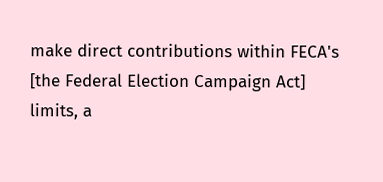make direct contributions within FECA's [the Federal Election Campaign Act] limits, a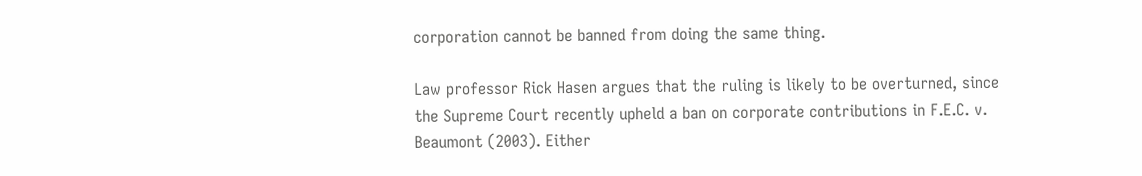corporation cannot be banned from doing the same thing.

Law professor Rick Hasen argues that the ruling is likely to be overturned, since the Supreme Court recently upheld a ban on corporate contributions in F.E.C. v. Beaumont (2003). Either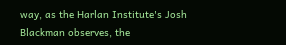way, as the Harlan Institute's Josh Blackman observes, the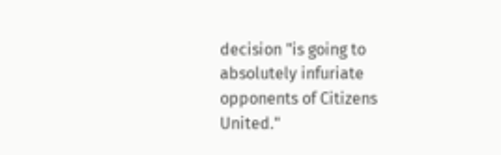decision "is going to absolutely infuriate opponents of Citizens United."